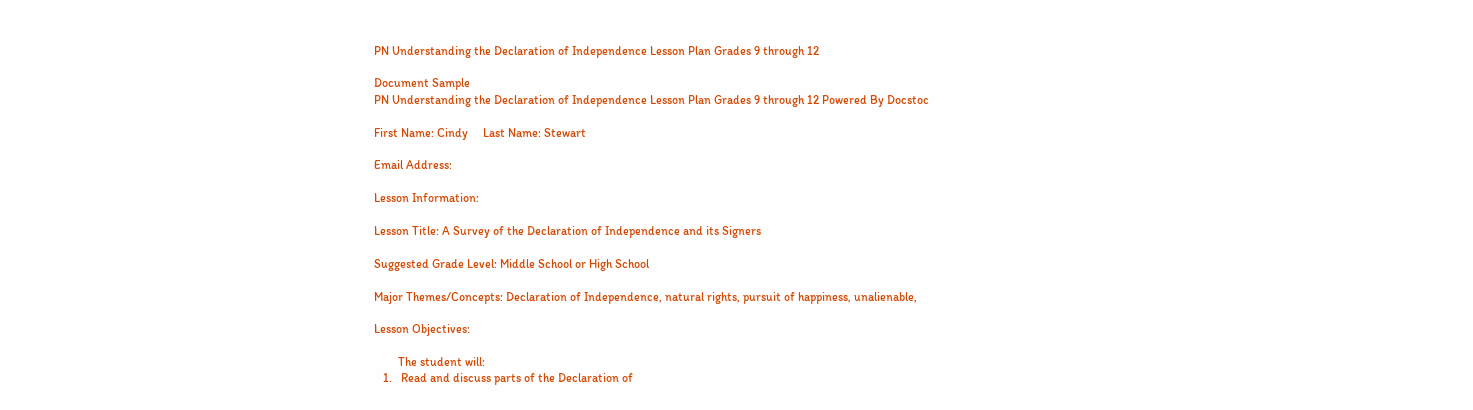PN Understanding the Declaration of Independence Lesson Plan Grades 9 through 12

Document Sample
PN Understanding the Declaration of Independence Lesson Plan Grades 9 through 12 Powered By Docstoc

First Name: Cindy     Last Name: Stewart

Email Address:

Lesson Information:

Lesson Title: A Survey of the Declaration of Independence and its Signers

Suggested Grade Level: Middle School or High School

Major Themes/Concepts: Declaration of Independence, natural rights, pursuit of happiness, unalienable,

Lesson Objectives:

        The student will:
   1.   Read and discuss parts of the Declaration of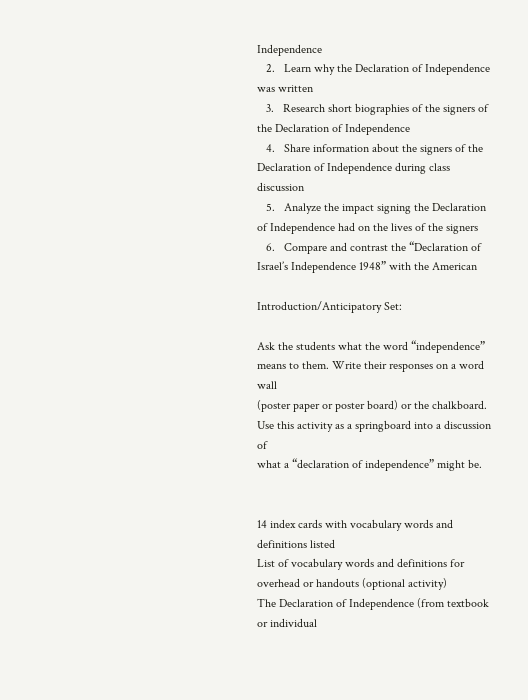Independence
   2.   Learn why the Declaration of Independence was written
   3.   Research short biographies of the signers of the Declaration of Independence
   4.   Share information about the signers of the Declaration of Independence during class discussion
   5.   Analyze the impact signing the Declaration of Independence had on the lives of the signers
   6.   Compare and contrast the “Declaration of Israel’s Independence 1948” with the American

Introduction/Anticipatory Set:

Ask the students what the word “independence” means to them. Write their responses on a word wall
(poster paper or poster board) or the chalkboard. Use this activity as a springboard into a discussion of
what a “declaration of independence” might be.


14 index cards with vocabulary words and definitions listed
List of vocabulary words and definitions for overhead or handouts (optional activity)
The Declaration of Independence (from textbook or individual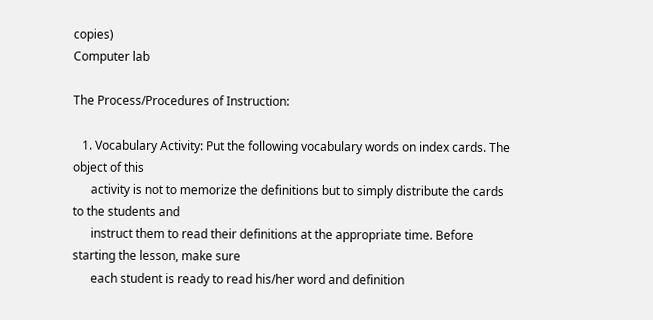copies)
Computer lab

The Process/Procedures of Instruction:

   1. Vocabulary Activity: Put the following vocabulary words on index cards. The object of this
      activity is not to memorize the definitions but to simply distribute the cards to the students and
      instruct them to read their definitions at the appropriate time. Before starting the lesson, make sure
      each student is ready to read his/her word and definition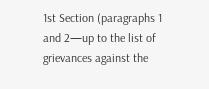1st Section (paragraphs 1 and 2—up to the list of grievances against the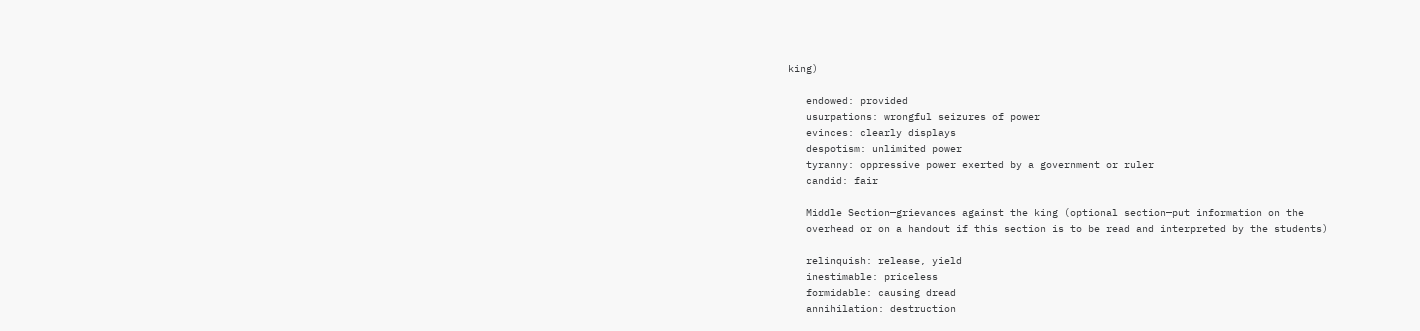king)

   endowed: provided
   usurpations: wrongful seizures of power
   evinces: clearly displays
   despotism: unlimited power
   tyranny: oppressive power exerted by a government or ruler
   candid: fair

   Middle Section—grievances against the king (optional section—put information on the
   overhead or on a handout if this section is to be read and interpreted by the students)

   relinquish: release, yield
   inestimable: priceless
   formidable: causing dread
   annihilation: destruction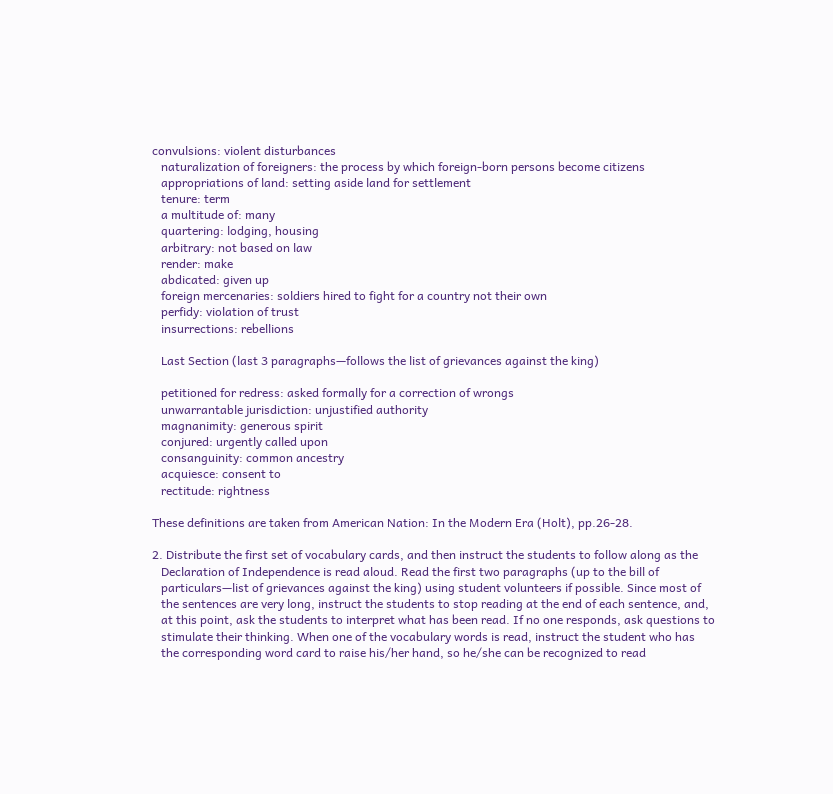convulsions: violent disturbances
   naturalization of foreigners: the process by which foreign-born persons become citizens
   appropriations of land: setting aside land for settlement
   tenure: term
   a multitude of: many
   quartering: lodging, housing
   arbitrary: not based on law
   render: make
   abdicated: given up
   foreign mercenaries: soldiers hired to fight for a country not their own
   perfidy: violation of trust
   insurrections: rebellions

   Last Section (last 3 paragraphs—follows the list of grievances against the king)

   petitioned for redress: asked formally for a correction of wrongs
   unwarrantable jurisdiction: unjustified authority
   magnanimity: generous spirit
   conjured: urgently called upon
   consanguinity: common ancestry
   acquiesce: consent to
   rectitude: rightness

These definitions are taken from American Nation: In the Modern Era (Holt), pp.26-28.

2. Distribute the first set of vocabulary cards, and then instruct the students to follow along as the
   Declaration of Independence is read aloud. Read the first two paragraphs (up to the bill of
   particulars—list of grievances against the king) using student volunteers if possible. Since most of
   the sentences are very long, instruct the students to stop reading at the end of each sentence, and,
   at this point, ask the students to interpret what has been read. If no one responds, ask questions to
   stimulate their thinking. When one of the vocabulary words is read, instruct the student who has
   the corresponding word card to raise his/her hand, so he/she can be recognized to read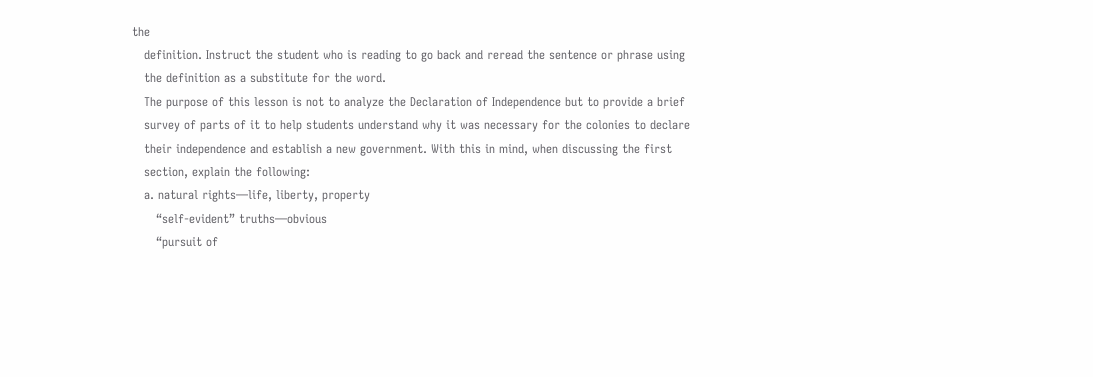the
   definition. Instruct the student who is reading to go back and reread the sentence or phrase using
   the definition as a substitute for the word.
   The purpose of this lesson is not to analyze the Declaration of Independence but to provide a brief
   survey of parts of it to help students understand why it was necessary for the colonies to declare
   their independence and establish a new government. With this in mind, when discussing the first
   section, explain the following:
   a. natural rights—life, liberty, property
      “self-evident” truths—obvious
      “pursuit of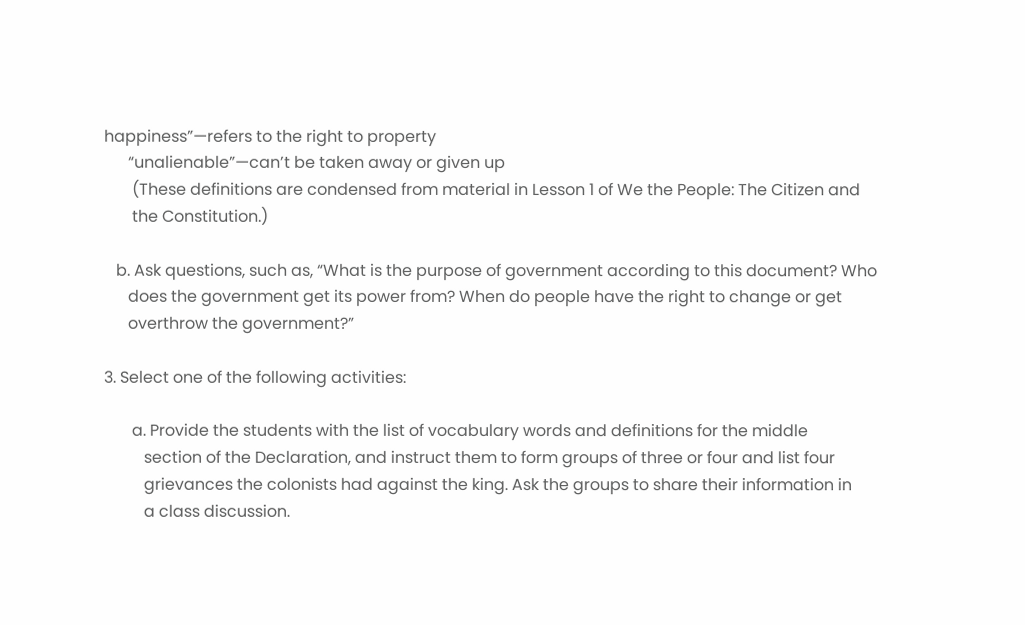happiness”—refers to the right to property
      “unalienable”—can’t be taken away or given up
       (These definitions are condensed from material in Lesson 1 of We the People: The Citizen and
       the Constitution.)

   b. Ask questions, such as, “What is the purpose of government according to this document? Who
      does the government get its power from? When do people have the right to change or get
      overthrow the government?”

3. Select one of the following activities:

       a. Provide the students with the list of vocabulary words and definitions for the middle
          section of the Declaration, and instruct them to form groups of three or four and list four
          grievances the colonists had against the king. Ask the groups to share their information in
          a class discussion.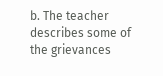b. The teacher describes some of the grievances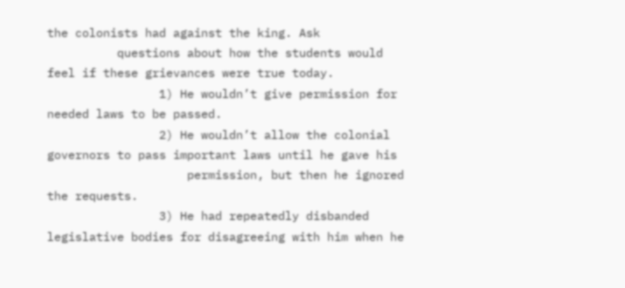the colonists had against the king. Ask
          questions about how the students would feel if these grievances were true today.
                1) He wouldn’t give permission for needed laws to be passed.
                2) He wouldn’t allow the colonial governors to pass important laws until he gave his
                    permission, but then he ignored the requests.
                3) He had repeatedly disbanded legislative bodies for disagreeing with him when he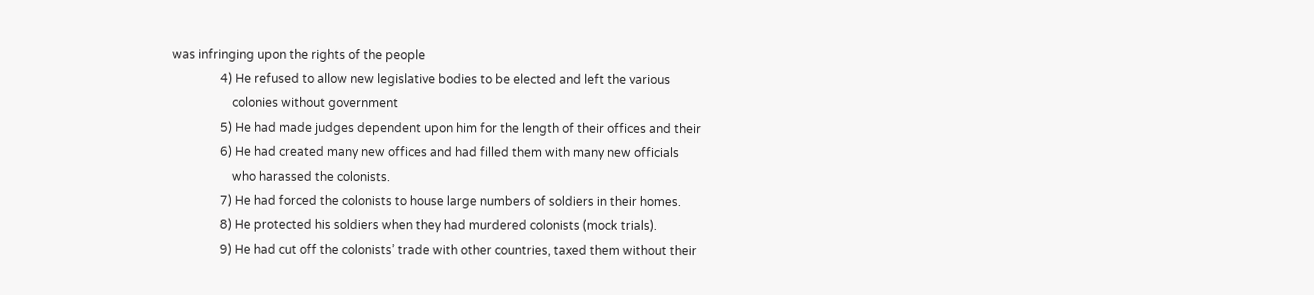was infringing upon the rights of the people
                4) He refused to allow new legislative bodies to be elected and left the various
                    colonies without government
                5) He had made judges dependent upon him for the length of their offices and their
                6) He had created many new offices and had filled them with many new officials
                    who harassed the colonists.
                7) He had forced the colonists to house large numbers of soldiers in their homes.
                8) He protected his soldiers when they had murdered colonists (mock trials).
                9) He had cut off the colonists’ trade with other countries, taxed them without their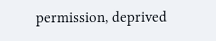permission, deprived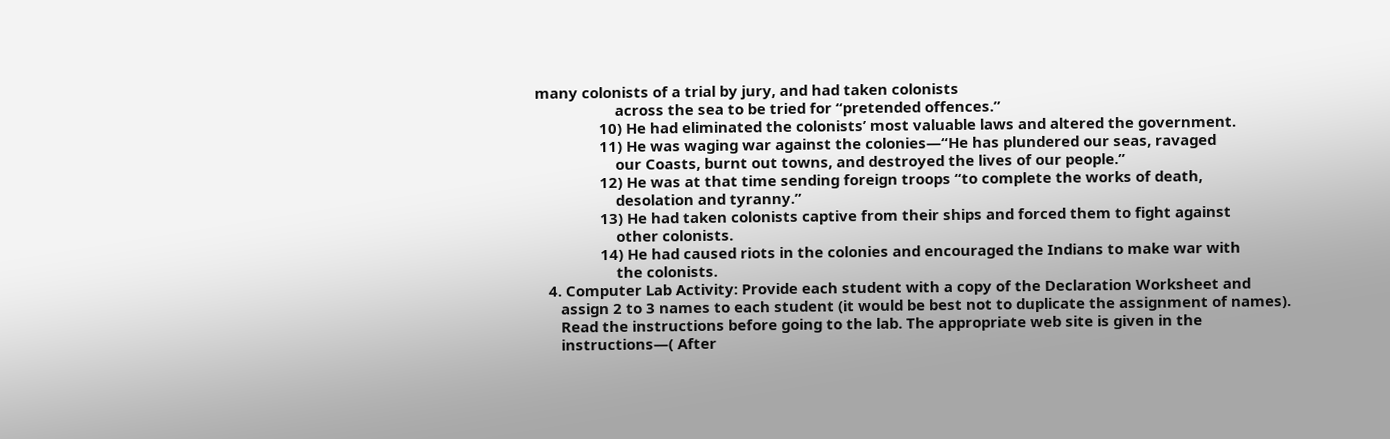many colonists of a trial by jury, and had taken colonists
                    across the sea to be tried for “pretended offences.”
                10) He had eliminated the colonists’ most valuable laws and altered the government.
                11) He was waging war against the colonies—“He has plundered our seas, ravaged
                    our Coasts, burnt out towns, and destroyed the lives of our people.”
                12) He was at that time sending foreign troops “to complete the works of death,
                    desolation and tyranny.”
                13) He had taken colonists captive from their ships and forced them to fight against
                    other colonists.
                14) He had caused riots in the colonies and encouraged the Indians to make war with
                    the colonists.
   4. Computer Lab Activity: Provide each student with a copy of the Declaration Worksheet and
      assign 2 to 3 names to each student (it would be best not to duplicate the assignment of names).
      Read the instructions before going to the lab. The appropriate web site is given in the
      instructions—( After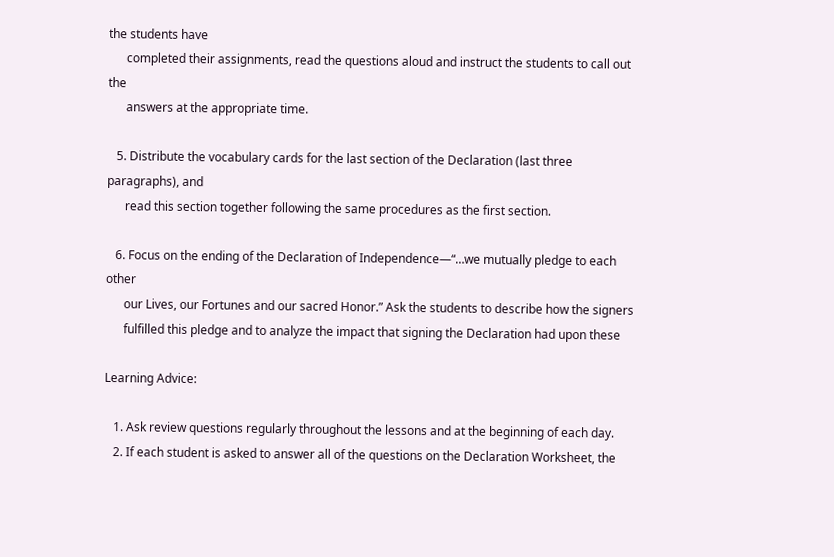the students have
      completed their assignments, read the questions aloud and instruct the students to call out the
      answers at the appropriate time.

   5. Distribute the vocabulary cards for the last section of the Declaration (last three paragraphs), and
      read this section together following the same procedures as the first section.

   6. Focus on the ending of the Declaration of Independence—“…we mutually pledge to each other
      our Lives, our Fortunes and our sacred Honor.” Ask the students to describe how the signers
      fulfilled this pledge and to analyze the impact that signing the Declaration had upon these

Learning Advice:

   1. Ask review questions regularly throughout the lessons and at the beginning of each day.
   2. If each student is asked to answer all of the questions on the Declaration Worksheet, the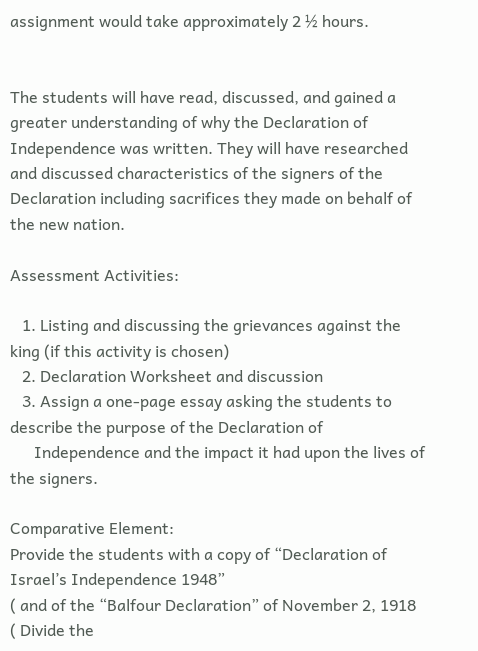assignment would take approximately 2 ½ hours.


The students will have read, discussed, and gained a greater understanding of why the Declaration of
Independence was written. They will have researched and discussed characteristics of the signers of the
Declaration including sacrifices they made on behalf of the new nation.

Assessment Activities:

   1. Listing and discussing the grievances against the king (if this activity is chosen)
   2. Declaration Worksheet and discussion
   3. Assign a one-page essay asking the students to describe the purpose of the Declaration of
      Independence and the impact it had upon the lives of the signers.

Comparative Element:
Provide the students with a copy of “Declaration of Israel’s Independence 1948”
( and of the “Balfour Declaration” of November 2, 1918
( Divide the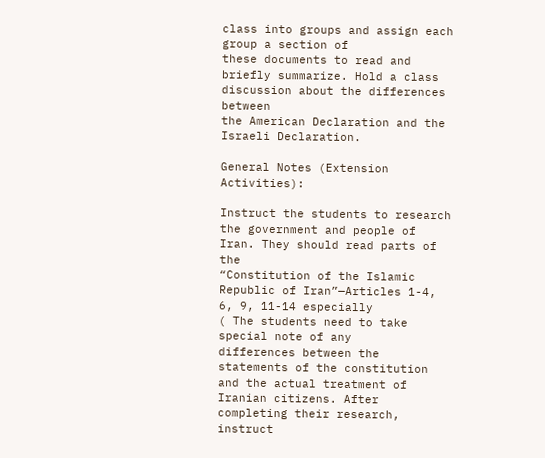class into groups and assign each group a section of
these documents to read and briefly summarize. Hold a class discussion about the differences between
the American Declaration and the Israeli Declaration.

General Notes (Extension Activities):

Instruct the students to research the government and people of Iran. They should read parts of the
“Constitution of the Islamic Republic of Iran”—Articles 1-4, 6, 9, 11-14 especially
( The students need to take special note of any
differences between the statements of the constitution and the actual treatment of Iranian citizens. After
completing their research, instruct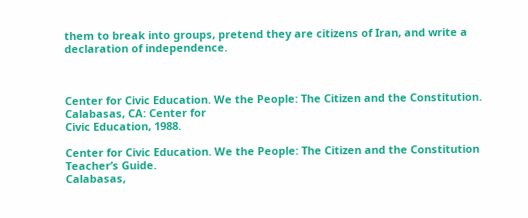them to break into groups, pretend they are citizens of Iran, and write a
declaration of independence.



Center for Civic Education. We the People: The Citizen and the Constitution. Calabasas, CA: Center for
Civic Education, 1988.

Center for Civic Education. We the People: The Citizen and the Constitution Teacher’s Guide.
Calabasas,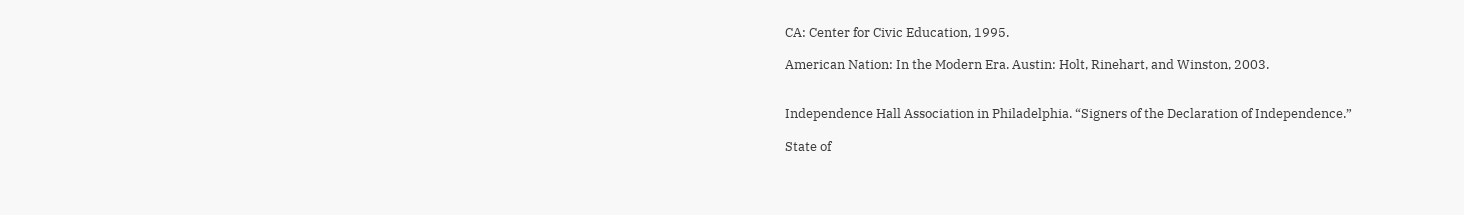CA: Center for Civic Education, 1995.

American Nation: In the Modern Era. Austin: Holt, Rinehart, and Winston, 2003.


Independence Hall Association in Philadelphia. “Signers of the Declaration of Independence.”

State of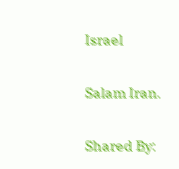Israel

Salam Iran.

Shared By: